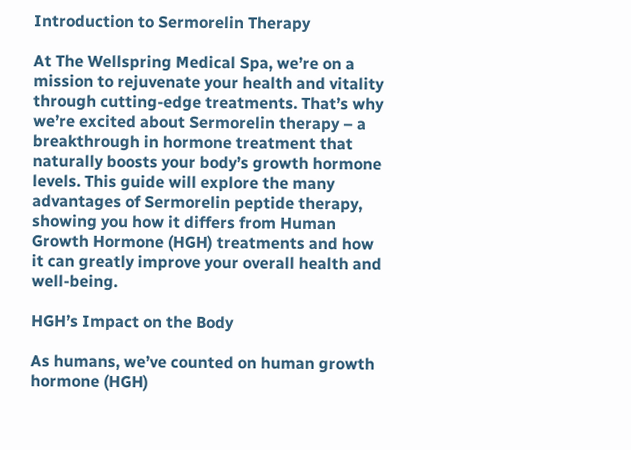Introduction to Sermorelin Therapy

At The Wellspring Medical Spa, we’re on a mission to rejuvenate your health and vitality through cutting-edge treatments. That’s why we’re excited about Sermorelin therapy – a breakthrough in hormone treatment that naturally boosts your body’s growth hormone levels. This guide will explore the many advantages of Sermorelin peptide therapy, showing you how it differs from Human Growth Hormone (HGH) treatments and how it can greatly improve your overall health and well-being.

HGH’s Impact on the Body

As humans, we’ve counted on human growth hormone (HGH)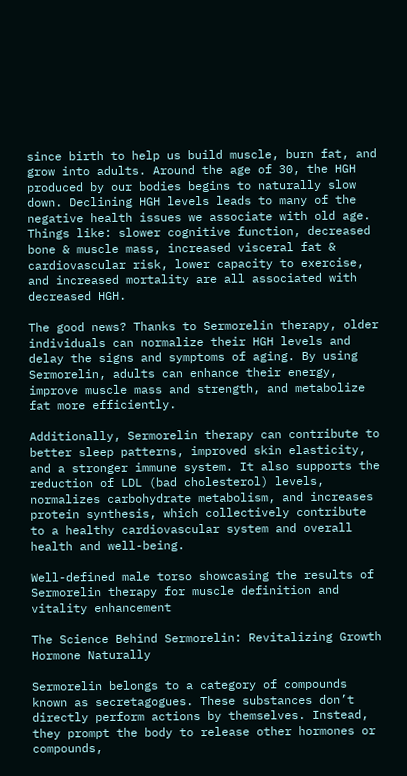since birth to help us build muscle, burn fat, and grow into adults. Around the age of 30, the HGH produced by our bodies begins to naturally slow down. Declining HGH levels leads to many of the negative health issues we associate with old age. Things like: slower cognitive function, decreased bone & muscle mass, increased visceral fat & cardiovascular risk, lower capacity to exercise, and increased mortality are all associated with decreased HGH.

The good news? Thanks to Sermorelin therapy, older individuals can normalize their HGH levels and delay the signs and symptoms of aging. By using Sermorelin, adults can enhance their energy, improve muscle mass and strength, and metabolize fat more efficiently.

Additionally, Sermorelin therapy can contribute to better sleep patterns, improved skin elasticity, and a stronger immune system. It also supports the reduction of LDL (bad cholesterol) levels, normalizes carbohydrate metabolism, and increases protein synthesis, which collectively contribute to a healthy cardiovascular system and overall health and well-being.

Well-defined male torso showcasing the results of Sermorelin therapy for muscle definition and vitality enhancement

The Science Behind Sermorelin: Revitalizing Growth Hormone Naturally

Sermorelin belongs to a category of compounds known as secretagogues. These substances don’t directly perform actions by themselves. Instead, they prompt the body to release other hormones or compounds,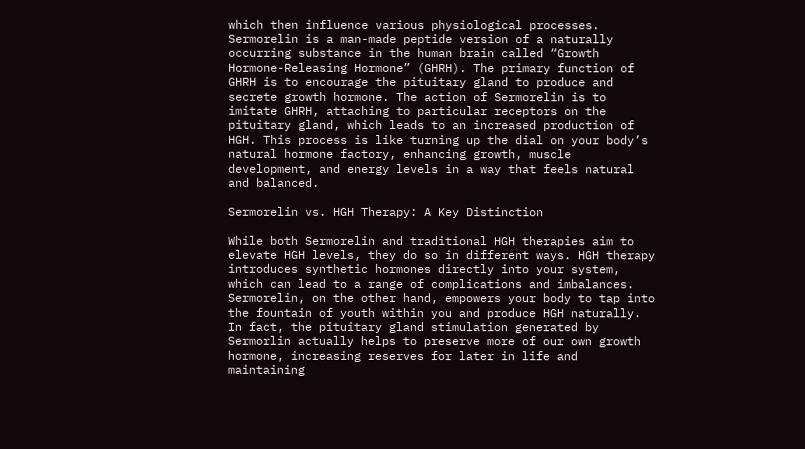which then influence various physiological processes. Sermorelin is a man-made peptide version of a naturally occurring substance in the human brain called “Growth Hormone-Releasing Hormone” (GHRH). The primary function of GHRH is to encourage the pituitary gland to produce and secrete growth hormone. The action of Sermorelin is to imitate GHRH, attaching to particular receptors on the pituitary gland, which leads to an increased production of HGH. This process is like turning up the dial on your body’s natural hormone factory, enhancing growth, muscle development, and energy levels in a way that feels natural and balanced.

Sermorelin vs. HGH Therapy: A Key Distinction

While both Sermorelin and traditional HGH therapies aim to elevate HGH levels, they do so in different ways. HGH therapy introduces synthetic hormones directly into your system, which can lead to a range of complications and imbalances. Sermorelin, on the other hand, empowers your body to tap into the fountain of youth within you and produce HGH naturally. In fact, the pituitary gland stimulation generated by Sermorlin actually helps to preserve more of our own growth hormone, increasing reserves for later in life and maintaining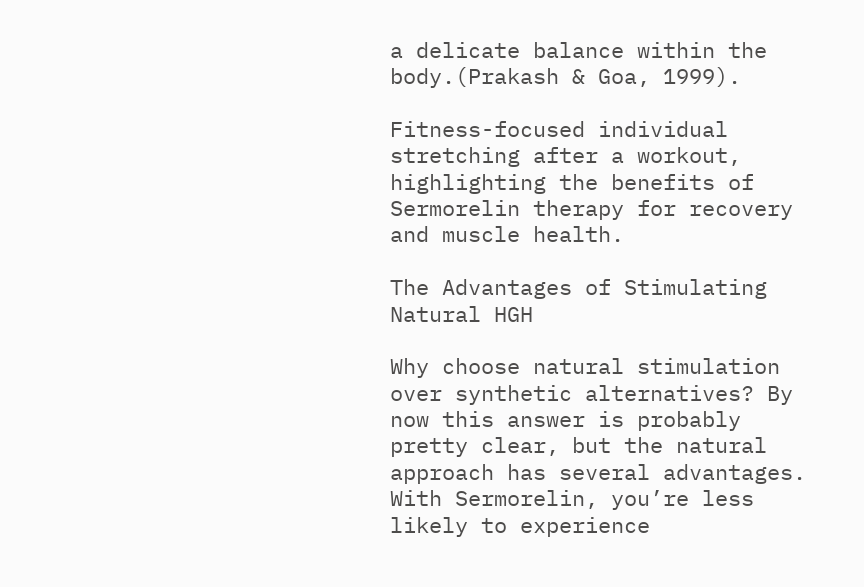a delicate balance within the body.(Prakash & Goa, 1999).

Fitness-focused individual stretching after a workout, highlighting the benefits of Sermorelin therapy for recovery and muscle health.

The Advantages of Stimulating Natural HGH

Why choose natural stimulation over synthetic alternatives? By now this answer is probably pretty clear, but the natural approach has several advantages. With Sermorelin, you’re less likely to experience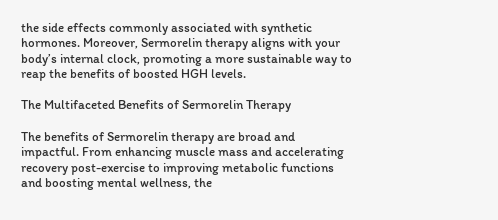the side effects commonly associated with synthetic hormones. Moreover, Sermorelin therapy aligns with your body’s internal clock, promoting a more sustainable way to reap the benefits of boosted HGH levels.

The Multifaceted Benefits of Sermorelin Therapy

The benefits of Sermorelin therapy are broad and impactful. From enhancing muscle mass and accelerating recovery post-exercise to improving metabolic functions and boosting mental wellness, the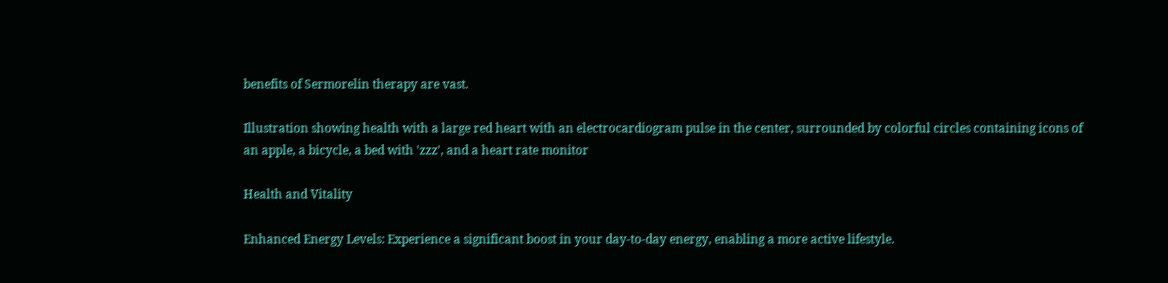benefits of Sermorelin therapy are vast.

Illustration showing health with a large red heart with an electrocardiogram pulse in the center, surrounded by colorful circles containing icons of an apple, a bicycle, a bed with 'zzz', and a heart rate monitor

Health and Vitality

Enhanced Energy Levels: Experience a significant boost in your day-to-day energy, enabling a more active lifestyle.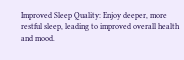Improved Sleep Quality: Enjoy deeper, more restful sleep, leading to improved overall health and mood.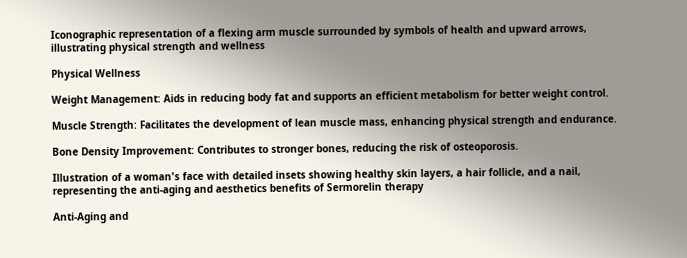Iconographic representation of a flexing arm muscle surrounded by symbols of health and upward arrows, illustrating physical strength and wellness

Physical Wellness

Weight Management: Aids in reducing body fat and supports an efficient metabolism for better weight control.

Muscle Strength: Facilitates the development of lean muscle mass, enhancing physical strength and endurance.

Bone Density Improvement: Contributes to stronger bones, reducing the risk of osteoporosis.

Illustration of a woman's face with detailed insets showing healthy skin layers, a hair follicle, and a nail, representing the anti-aging and aesthetics benefits of Sermorelin therapy

Anti-Aging and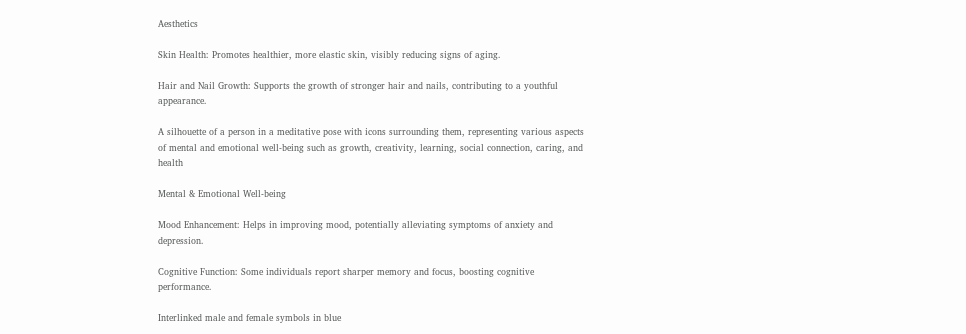Aesthetics

Skin Health: Promotes healthier, more elastic skin, visibly reducing signs of aging.

Hair and Nail Growth: Supports the growth of stronger hair and nails, contributing to a youthful appearance.

A silhouette of a person in a meditative pose with icons surrounding them, representing various aspects of mental and emotional well-being such as growth, creativity, learning, social connection, caring, and health

Mental & Emotional Well-being

Mood Enhancement: Helps in improving mood, potentially alleviating symptoms of anxiety and depression.

Cognitive Function: Some individuals report sharper memory and focus, boosting cognitive performance.

Interlinked male and female symbols in blue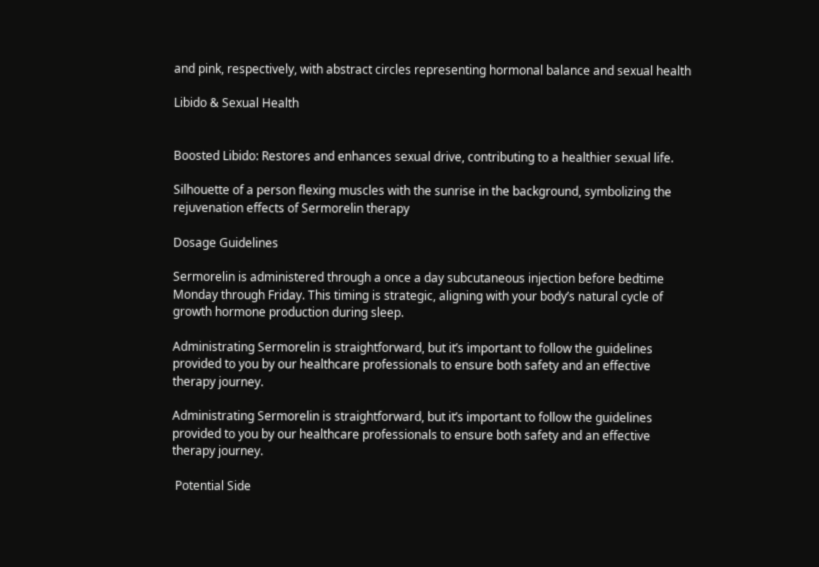and pink, respectively, with abstract circles representing hormonal balance and sexual health

Libido & Sexual Health


Boosted Libido: Restores and enhances sexual drive, contributing to a healthier sexual life.

Silhouette of a person flexing muscles with the sunrise in the background, symbolizing the rejuvenation effects of Sermorelin therapy

Dosage Guidelines

Sermorelin is administered through a once a day subcutaneous injection before bedtime Monday through Friday. This timing is strategic, aligning with your body’s natural cycle of growth hormone production during sleep.

Administrating Sermorelin is straightforward, but it’s important to follow the guidelines provided to you by our healthcare professionals to ensure both safety and an effective therapy journey.

Administrating Sermorelin is straightforward, but it’s important to follow the guidelines provided to you by our healthcare professionals to ensure both safety and an effective therapy journey.

 Potential Side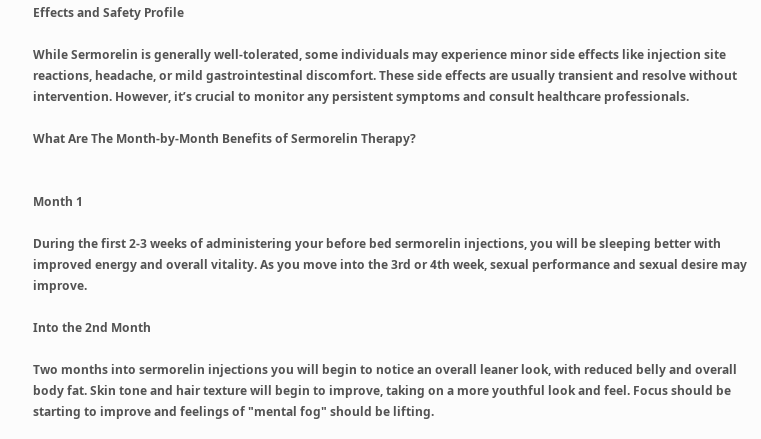Effects and Safety Profile

While Sermorelin is generally well-tolerated, some individuals may experience minor side effects like injection site reactions, headache, or mild gastrointestinal discomfort. These side effects are usually transient and resolve without intervention. However, it’s crucial to monitor any persistent symptoms and consult healthcare professionals.

What Are The Month-by-Month Benefits of Sermorelin Therapy?


Month 1

During the first 2-3 weeks of administering your before bed sermorelin injections, you will be sleeping better with improved energy and overall vitality. As you move into the 3rd or 4th week, sexual performance and sexual desire may improve.

Into the 2nd Month

Two months into sermorelin injections you will begin to notice an overall leaner look, with reduced belly and overall body fat. Skin tone and hair texture will begin to improve, taking on a more youthful look and feel. Focus should be starting to improve and feelings of "mental fog" should be lifting.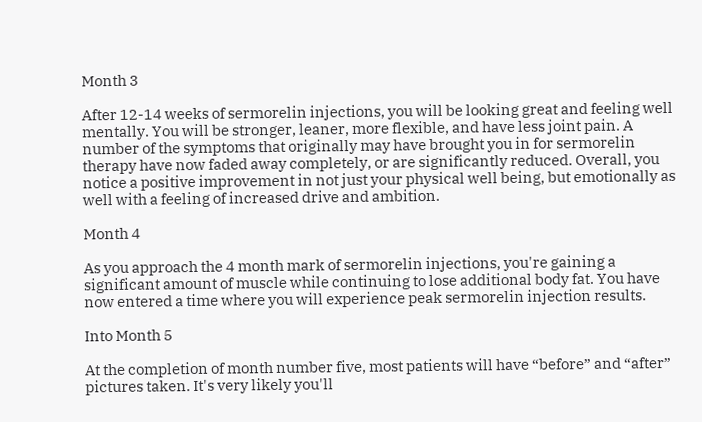Month 3

After 12-14 weeks of sermorelin injections, you will be looking great and feeling well mentally. You will be stronger, leaner, more flexible, and have less joint pain. A number of the symptoms that originally may have brought you in for sermorelin therapy have now faded away completely, or are significantly reduced. Overall, you notice a positive improvement in not just your physical well being, but emotionally as well with a feeling of increased drive and ambition.

Month 4

As you approach the 4 month mark of sermorelin injections, you're gaining a significant amount of muscle while continuing to lose additional body fat. You have now entered a time where you will experience peak sermorelin injection results.

Into Month 5

At the completion of month number five, most patients will have “before” and “after” pictures taken. It's very likely you'll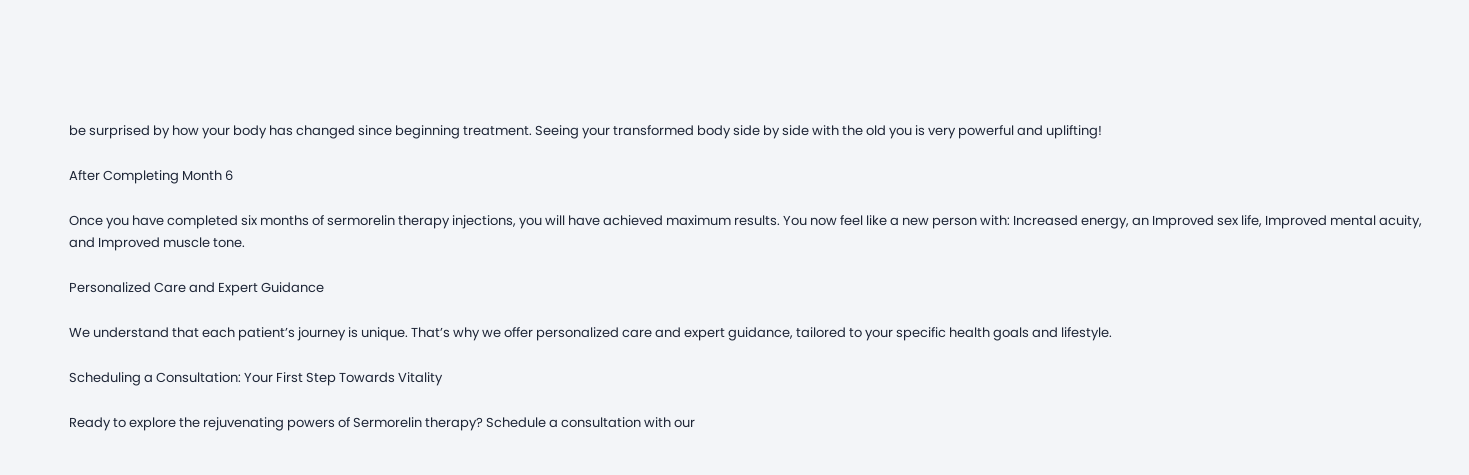be surprised by how your body has changed since beginning treatment. Seeing your transformed body side by side with the old you is very powerful and uplifting!

After Completing Month 6

Once you have completed six months of sermorelin therapy injections, you will have achieved maximum results. You now feel like a new person with: Increased energy, an Improved sex life, Improved mental acuity, and Improved muscle tone.

Personalized Care and Expert Guidance

We understand that each patient’s journey is unique. That’s why we offer personalized care and expert guidance, tailored to your specific health goals and lifestyle.

Scheduling a Consultation: Your First Step Towards Vitality

Ready to explore the rejuvenating powers of Sermorelin therapy? Schedule a consultation with our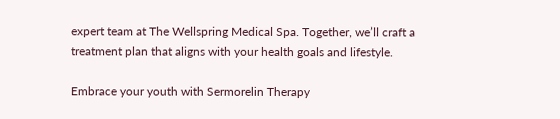expert team at The Wellspring Medical Spa. Together, we’ll craft a treatment plan that aligns with your health goals and lifestyle.

Embrace your youth with Sermorelin Therapy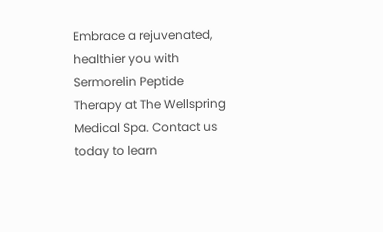Embrace a rejuvenated, healthier you with Sermorelin Peptide Therapy at The Wellspring Medical Spa. Contact us today to learn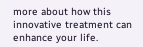more about how this innovative treatment can enhance your life.